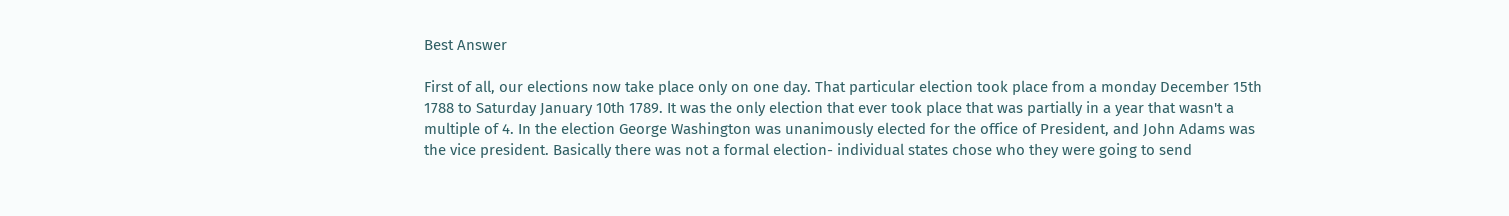Best Answer

First of all, our elections now take place only on one day. That particular election took place from a monday December 15th 1788 to Saturday January 10th 1789. It was the only election that ever took place that was partially in a year that wasn't a multiple of 4. In the election George Washington was unanimously elected for the office of President, and John Adams was the vice president. Basically there was not a formal election- individual states chose who they were going to send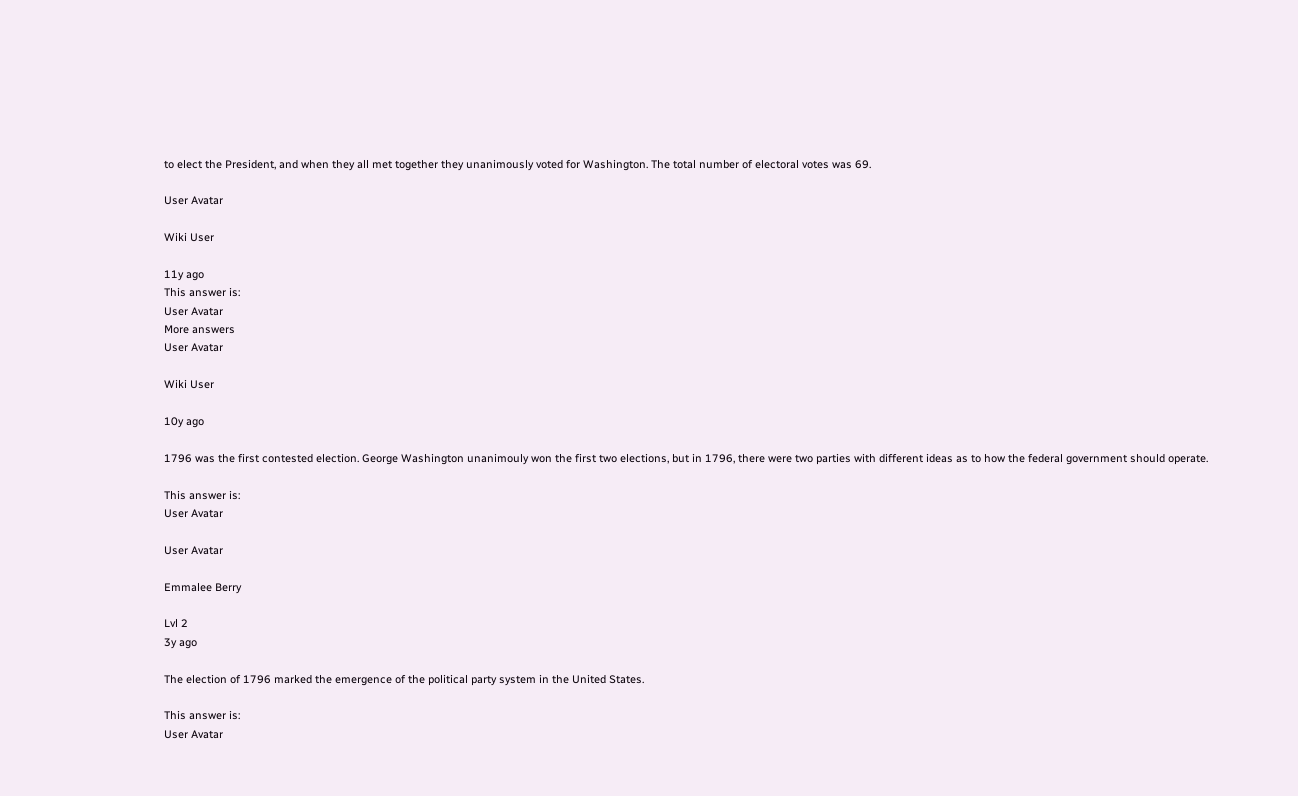to elect the President, and when they all met together they unanimously voted for Washington. The total number of electoral votes was 69.

User Avatar

Wiki User

11y ago
This answer is:
User Avatar
More answers
User Avatar

Wiki User

10y ago

1796 was the first contested election. George Washington unanimouly won the first two elections, but in 1796, there were two parties with different ideas as to how the federal government should operate.

This answer is:
User Avatar

User Avatar

Emmalee Berry

Lvl 2
3y ago

The election of 1796 marked the emergence of the political party system in the United States.

This answer is:
User Avatar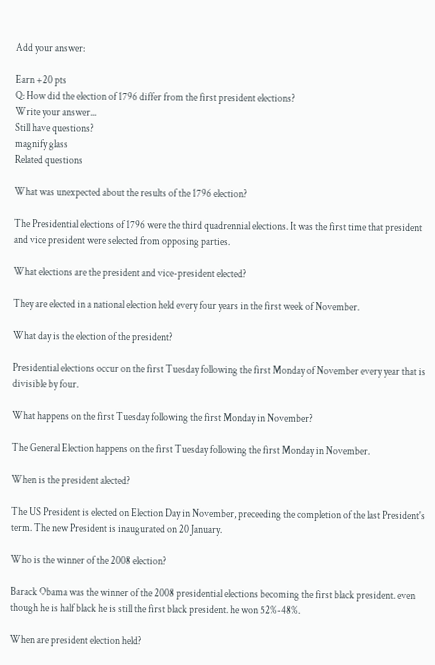Add your answer:

Earn +20 pts
Q: How did the election of 1796 differ from the first president elections?
Write your answer...
Still have questions?
magnify glass
Related questions

What was unexpected about the results of the 1796 election?

The Presidential elections of 1796 were the third quadrennial elections. It was the first time that president and vice president were selected from opposing parties.

What elections are the president and vice-president elected?

They are elected in a national election held every four years in the first week of November.

What day is the election of the president?

Presidential elections occur on the first Tuesday following the first Monday of November every year that is divisible by four.

What happens on the first Tuesday following the first Monday in November?

The General Election happens on the first Tuesday following the first Monday in November.

When is the president alected?

The US President is elected on Election Day in November, preceeding the completion of the last President's term. The new President is inaugurated on 20 January.

Who is the winner of the 2008 election?

Barack Obama was the winner of the 2008 presidential elections becoming the first black president. even though he is half black he is still the first black president. he won 52%-48%.

When are president election held?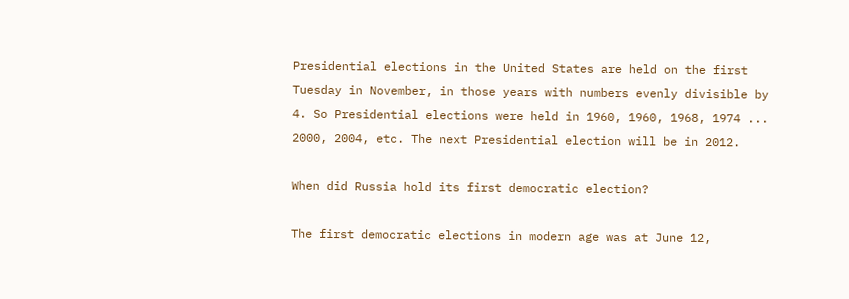Presidential elections in the United States are held on the first Tuesday in November, in those years with numbers evenly divisible by 4. So Presidential elections were held in 1960, 1960, 1968, 1974 ... 2000, 2004, etc. The next Presidential election will be in 2012.

When did Russia hold its first democratic election?

The first democratic elections in modern age was at June 12,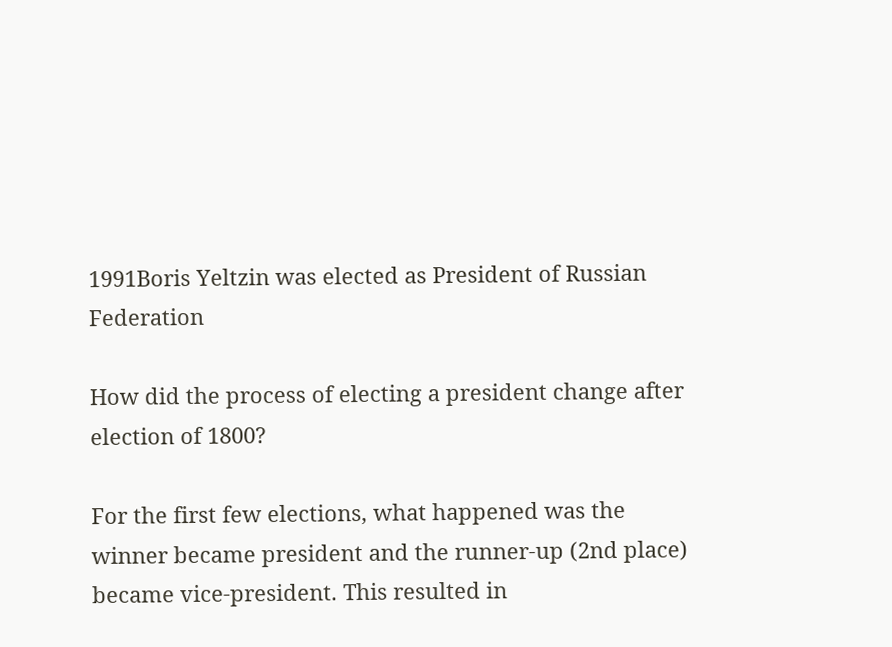1991Boris Yeltzin was elected as President of Russian Federation

How did the process of electing a president change after election of 1800?

For the first few elections, what happened was the winner became president and the runner-up (2nd place) became vice-president. This resulted in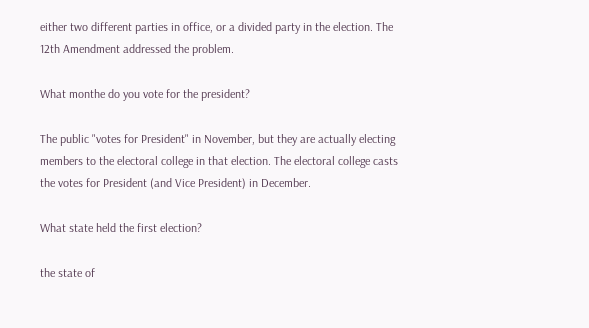either two different parties in office, or a divided party in the election. The 12th Amendment addressed the problem.

What monthe do you vote for the president?

The public "votes for President" in November, but they are actually electing members to the electoral college in that election. The electoral college casts the votes for President (and Vice President) in December.

What state held the first election?

the state of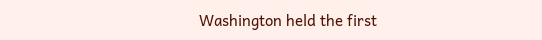Washington held the first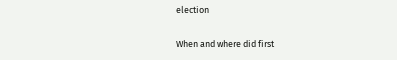election

When and where did first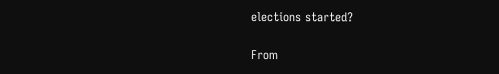elections started?

From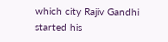which city Rajiv Gandhi started his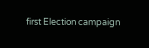first Election campaign